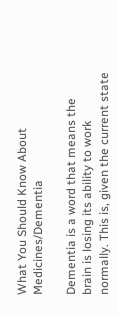What You Should Know About Medicines/Dementia

Dementia is a word that means the brain is losing its ability to work normally. This is, given the current state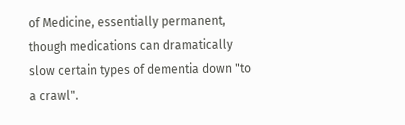of Medicine, essentially permanent, though medications can dramatically slow certain types of dementia down "to a crawl".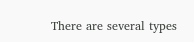There are several types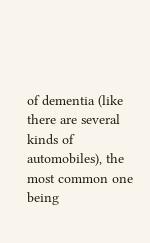of dementia (like there are several kinds of automobiles), the most common one being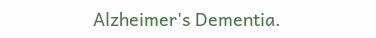Alzheimer's Dementia.